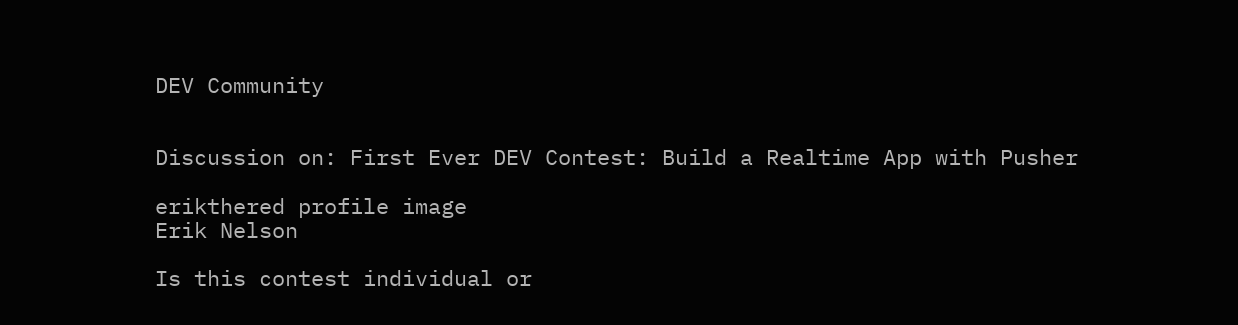DEV Community


Discussion on: First Ever DEV Contest: Build a Realtime App with Pusher

erikthered profile image
Erik Nelson

Is this contest individual or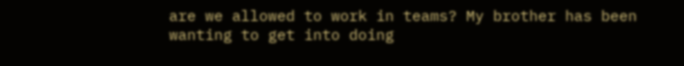are we allowed to work in teams? My brother has been wanting to get into doing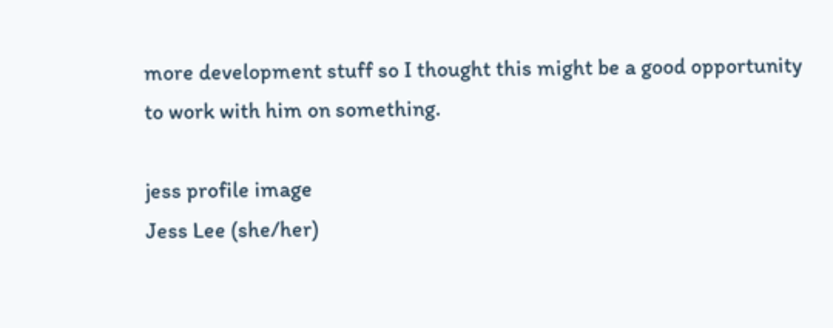more development stuff so I thought this might be a good opportunity to work with him on something.

jess profile image
Jess Lee (she/her)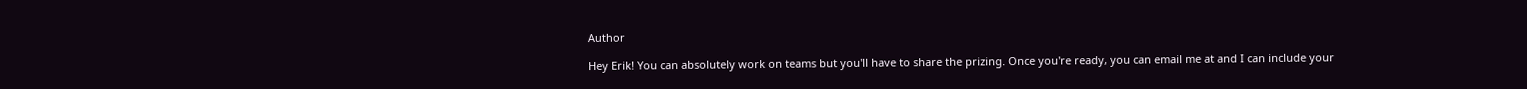Author

Hey Erik! You can absolutely work on teams but you'll have to share the prizing. Once you're ready, you can email me at and I can include your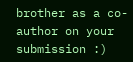brother as a co-author on your submission :)